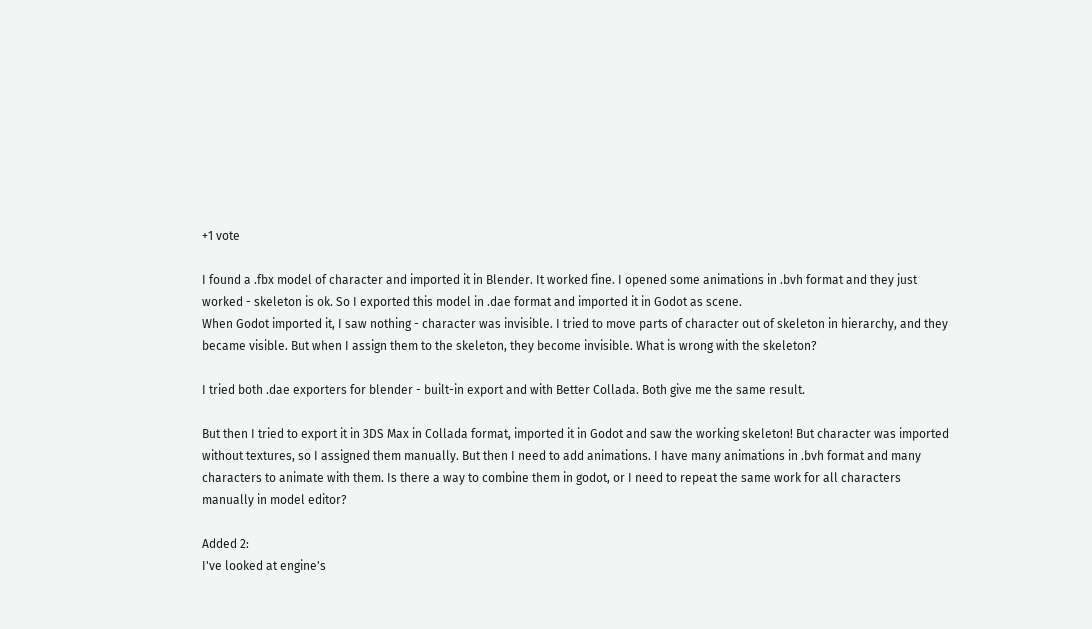+1 vote

I found a .fbx model of character and imported it in Blender. It worked fine. I opened some animations in .bvh format and they just worked - skeleton is ok. So I exported this model in .dae format and imported it in Godot as scene.
When Godot imported it, I saw nothing - character was invisible. I tried to move parts of character out of skeleton in hierarchy, and they became visible. But when I assign them to the skeleton, they become invisible. What is wrong with the skeleton?

I tried both .dae exporters for blender - built-in export and with Better Collada. Both give me the same result.

But then I tried to export it in 3DS Max in Collada format, imported it in Godot and saw the working skeleton! But character was imported without textures, so I assigned them manually. But then I need to add animations. I have many animations in .bvh format and many characters to animate with them. Is there a way to combine them in godot, or I need to repeat the same work for all characters manually in model editor?

Added 2:
I've looked at engine's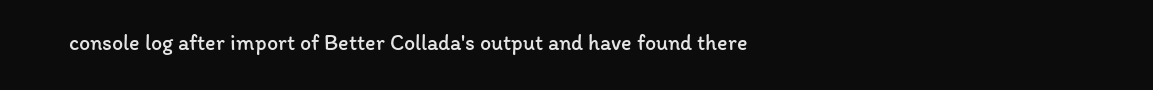console log after import of Better Collada's output and have found there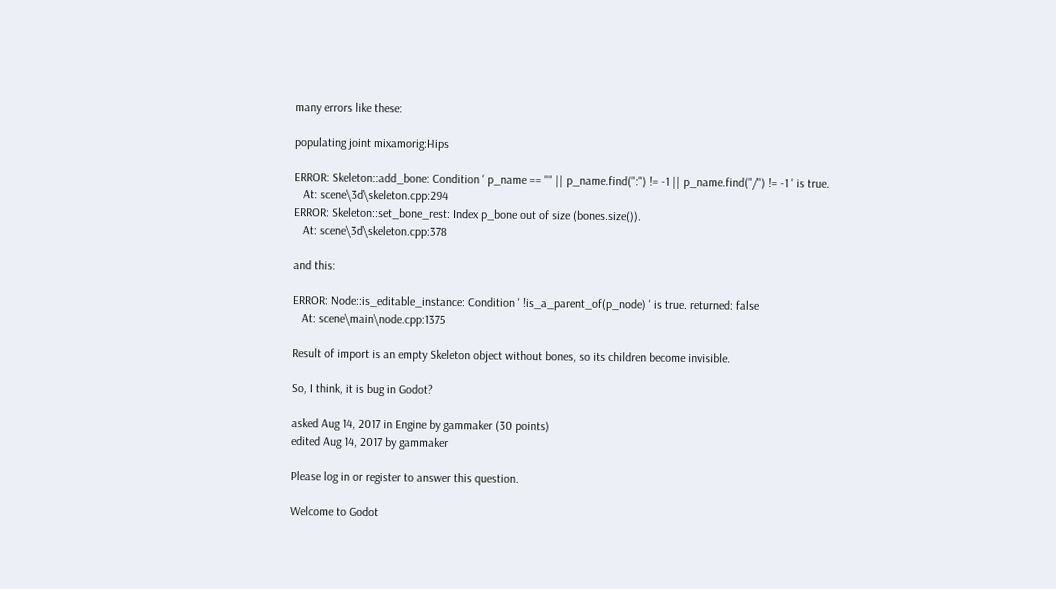many errors like these:

populating joint mixamorig:Hips

ERROR: Skeleton::add_bone: Condition ' p_name == "" || p_name.find(":") != -1 || p_name.find("/") != -1 ' is true.
   At: scene\3d\skeleton.cpp:294
ERROR: Skeleton::set_bone_rest: Index p_bone out of size (bones.size()).
   At: scene\3d\skeleton.cpp:378

and this:

ERROR: Node::is_editable_instance: Condition ' !is_a_parent_of(p_node) ' is true. returned: false
   At: scene\main\node.cpp:1375

Result of import is an empty Skeleton object without bones, so its children become invisible.

So, I think, it is bug in Godot?

asked Aug 14, 2017 in Engine by gammaker (30 points)
edited Aug 14, 2017 by gammaker

Please log in or register to answer this question.

Welcome to Godot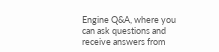Engine Q&A, where you can ask questions and receive answers from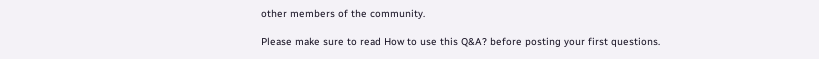other members of the community.

Please make sure to read How to use this Q&A? before posting your first questions.